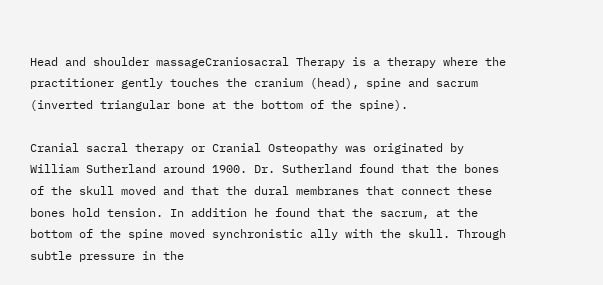Head and shoulder massageCraniosacral Therapy is a therapy where the practitioner gently touches the cranium (head), spine and sacrum (inverted triangular bone at the bottom of the spine).

Cranial sacral therapy or Cranial Osteopathy was originated by William Sutherland around 1900. Dr. Sutherland found that the bones of the skull moved and that the dural membranes that connect these bones hold tension. In addition he found that the sacrum, at the bottom of the spine moved synchronistic ally with the skull. Through subtle pressure in the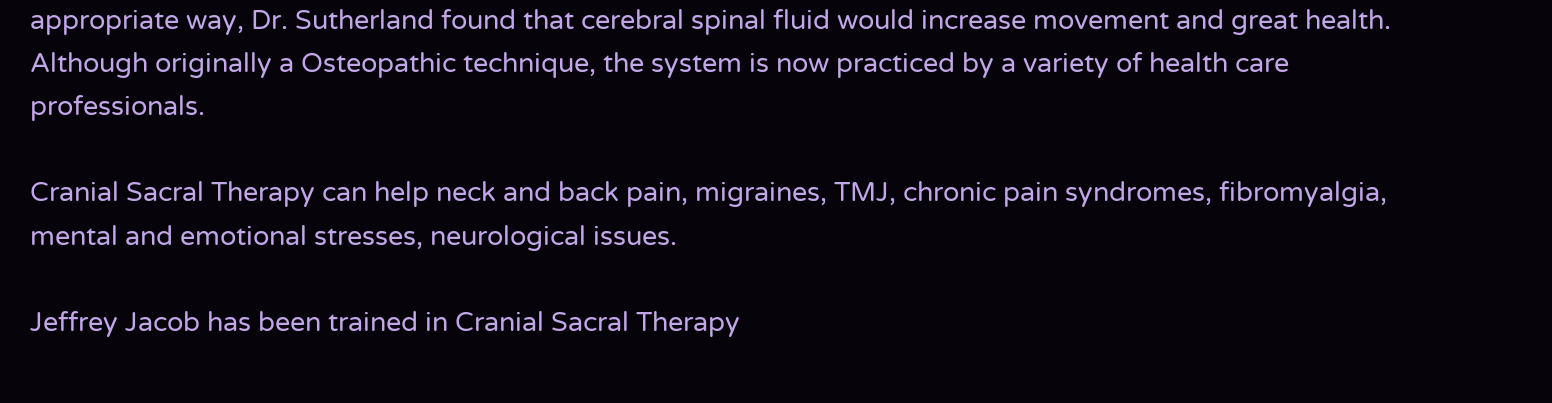appropriate way, Dr. Sutherland found that cerebral spinal fluid would increase movement and great health.  Although originally a Osteopathic technique, the system is now practiced by a variety of health care professionals.

Cranial Sacral Therapy can help neck and back pain, migraines, TMJ, chronic pain syndromes, fibromyalgia, mental and emotional stresses, neurological issues.

Jeffrey Jacob has been trained in Cranial Sacral Therapy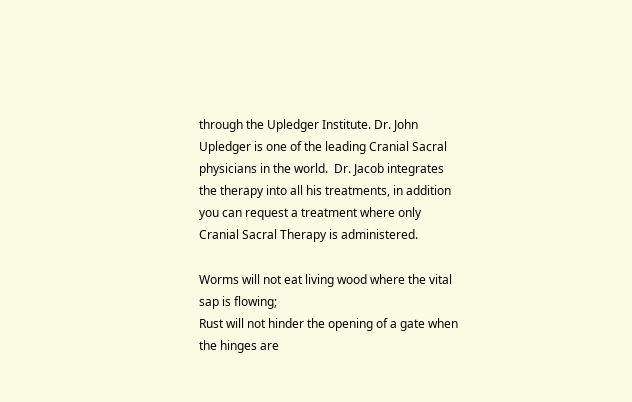through the Upledger Institute. Dr. John Upledger is one of the leading Cranial Sacral physicians in the world.  Dr. Jacob integrates the therapy into all his treatments, in addition you can request a treatment where only Cranial Sacral Therapy is administered.

Worms will not eat living wood where the vital sap is flowing;
Rust will not hinder the opening of a gate when the hinges are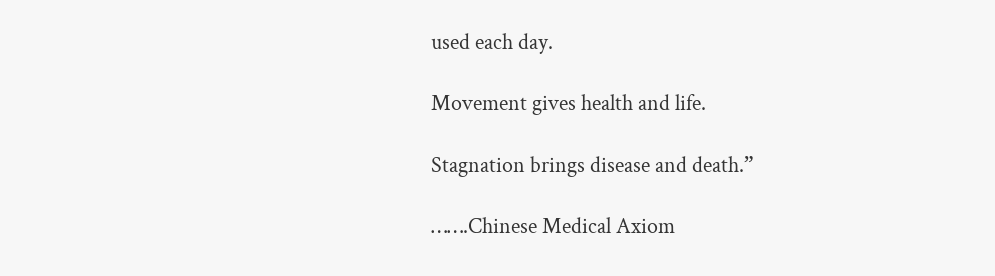used each day.

Movement gives health and life.

Stagnation brings disease and death.”

…….Chinese Medical Axiom